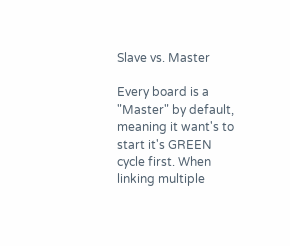Slave vs. Master

Every board is a "Master" by default, meaning it want's to start it's GREEN cycle first. When linking multiple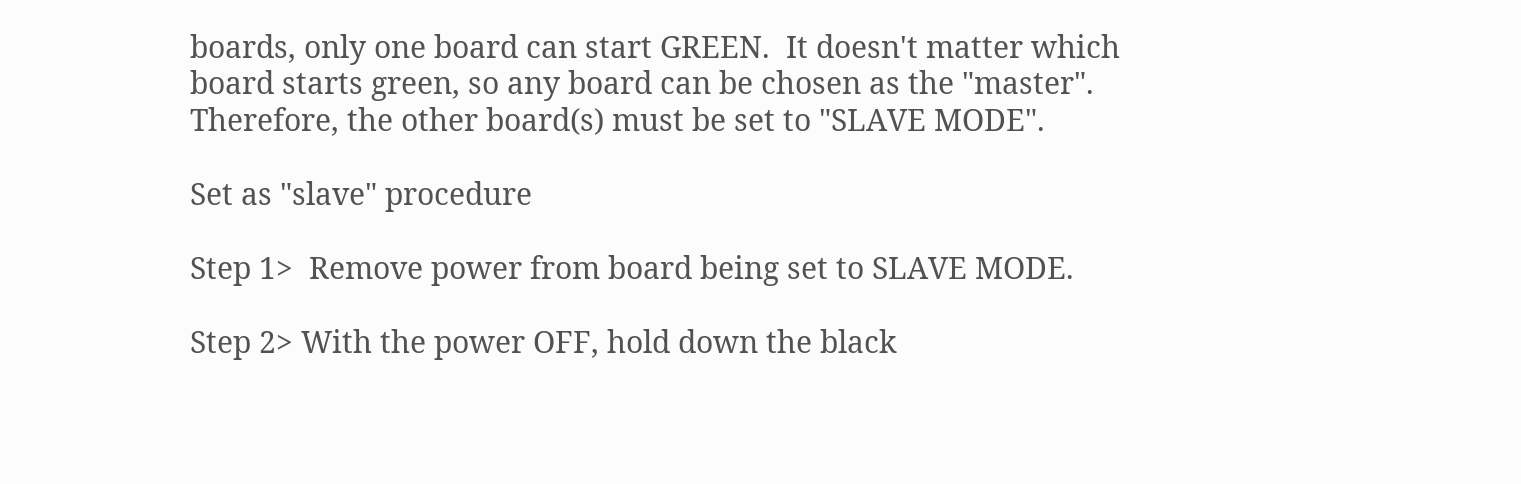boards, only one board can start GREEN.  It doesn't matter which board starts green, so any board can be chosen as the "master".  Therefore, the other board(s) must be set to "SLAVE MODE".

Set as "slave" procedure

Step 1>  Remove power from board being set to SLAVE MODE.

Step 2> With the power OFF, hold down the black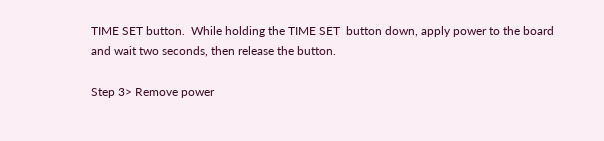TIME SET button.  While holding the TIME SET  button down, apply power to the board and wait two seconds, then release the button.

Step 3> Remove power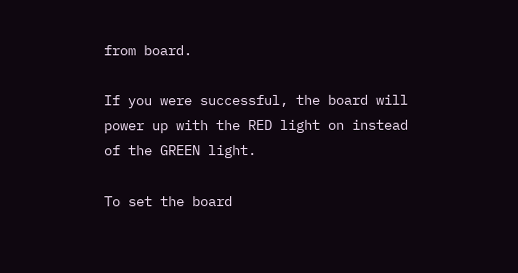from board.

If you were successful, the board will power up with the RED light on instead of the GREEN light.

To set the board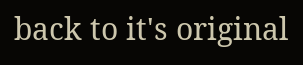back to it's original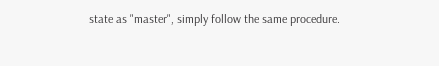state as "master", simply follow the same procedure.